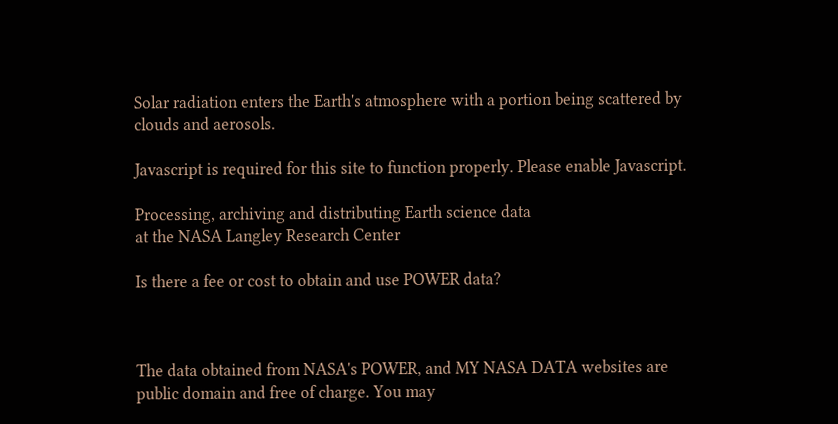Solar radiation enters the Earth's atmosphere with a portion being scattered by clouds and aerosols.

Javascript is required for this site to function properly. Please enable Javascript.

Processing, archiving and distributing Earth science data
at the NASA Langley Research Center

Is there a fee or cost to obtain and use POWER data?



The data obtained from NASA's POWER, and MY NASA DATA websites are public domain and free of charge. You may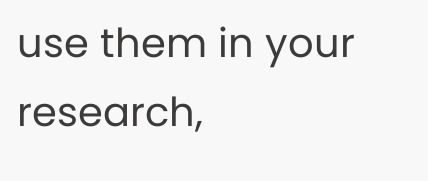use them in your research,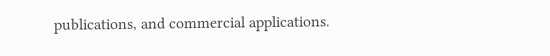publications, and commercial applications.